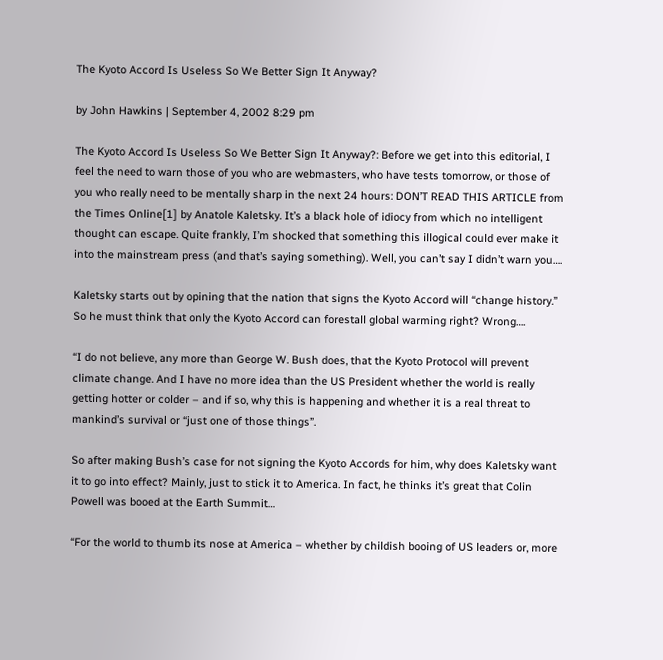The Kyoto Accord Is Useless So We Better Sign It Anyway?

by John Hawkins | September 4, 2002 8:29 pm

The Kyoto Accord Is Useless So We Better Sign It Anyway?: Before we get into this editorial, I feel the need to warn those of you who are webmasters, who have tests tomorrow, or those of you who really need to be mentally sharp in the next 24 hours: DON’T READ THIS ARTICLE from the Times Online[1] by Anatole Kaletsky. It’s a black hole of idiocy from which no intelligent thought can escape. Quite frankly, I’m shocked that something this illogical could ever make it into the mainstream press (and that’s saying something). Well, you can’t say I didn’t warn you….

Kaletsky starts out by opining that the nation that signs the Kyoto Accord will “change history.” So he must think that only the Kyoto Accord can forestall global warming right? Wrong….

“I do not believe, any more than George W. Bush does, that the Kyoto Protocol will prevent climate change. And I have no more idea than the US President whether the world is really getting hotter or colder – and if so, why this is happening and whether it is a real threat to mankind’s survival or “just one of those things”.

So after making Bush’s case for not signing the Kyoto Accords for him, why does Kaletsky want it to go into effect? Mainly, just to stick it to America. In fact, he thinks it’s great that Colin Powell was booed at the Earth Summit…

“For the world to thumb its nose at America – whether by childish booing of US leaders or, more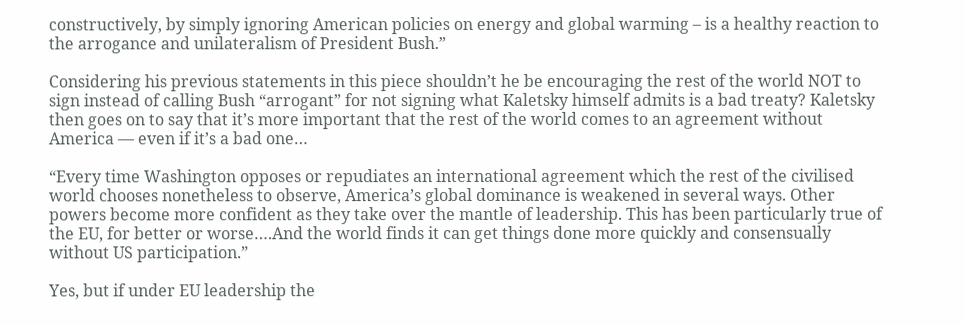constructively, by simply ignoring American policies on energy and global warming – is a healthy reaction to the arrogance and unilateralism of President Bush.”

Considering his previous statements in this piece shouldn’t he be encouraging the rest of the world NOT to sign instead of calling Bush “arrogant” for not signing what Kaletsky himself admits is a bad treaty? Kaletsky then goes on to say that it’s more important that the rest of the world comes to an agreement without America — even if it’s a bad one…

“Every time Washington opposes or repudiates an international agreement which the rest of the civilised world chooses nonetheless to observe, America’s global dominance is weakened in several ways. Other powers become more confident as they take over the mantle of leadership. This has been particularly true of the EU, for better or worse….And the world finds it can get things done more quickly and consensually without US participation.”

Yes, but if under EU leadership the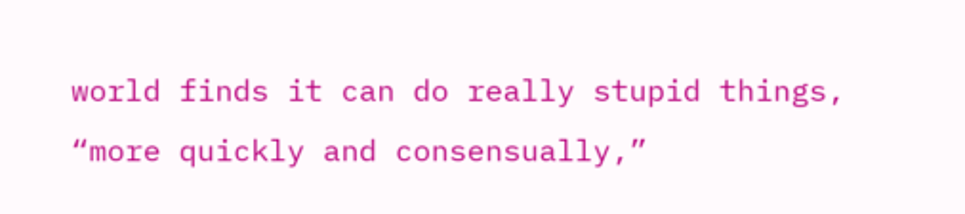world finds it can do really stupid things, “more quickly and consensually,”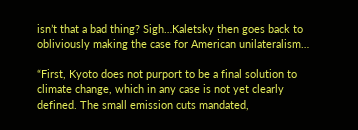isn’t that a bad thing? Sigh…Kaletsky then goes back to obliviously making the case for American unilateralism…

“First, Kyoto does not purport to be a final solution to climate change, which in any case is not yet clearly defined. The small emission cuts mandated,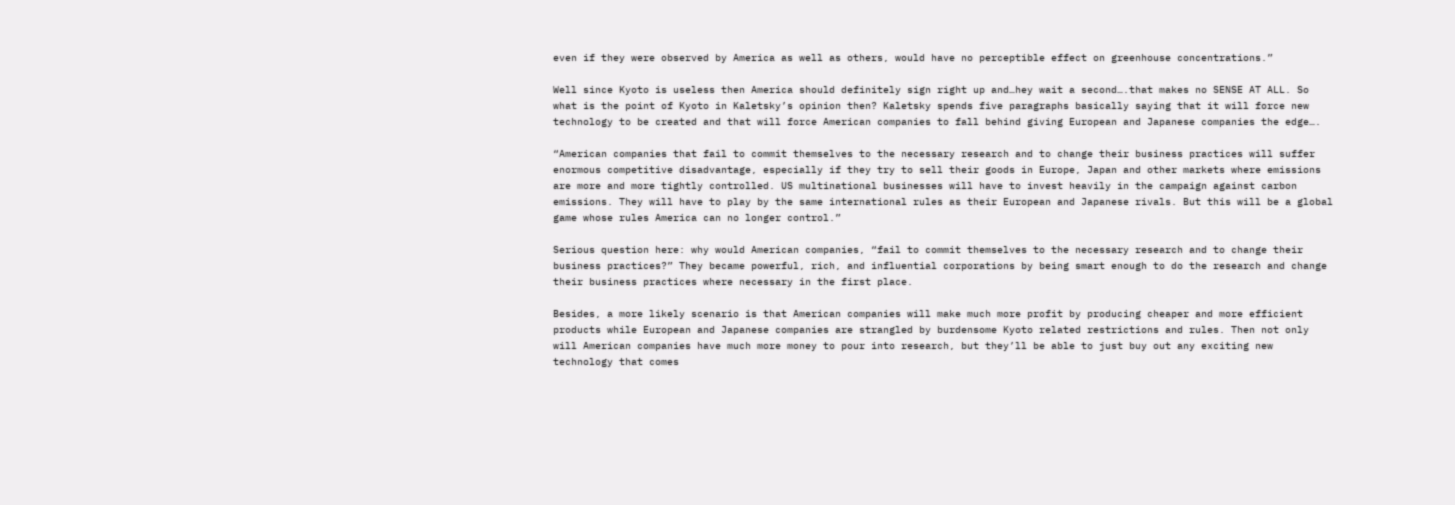even if they were observed by America as well as others, would have no perceptible effect on greenhouse concentrations.”

Well since Kyoto is useless then America should definitely sign right up and…hey wait a second….that makes no SENSE AT ALL. So what is the point of Kyoto in Kaletsky’s opinion then? Kaletsky spends five paragraphs basically saying that it will force new technology to be created and that will force American companies to fall behind giving European and Japanese companies the edge….

“American companies that fail to commit themselves to the necessary research and to change their business practices will suffer enormous competitive disadvantage, especially if they try to sell their goods in Europe, Japan and other markets where emissions are more and more tightly controlled. US multinational businesses will have to invest heavily in the campaign against carbon emissions. They will have to play by the same international rules as their European and Japanese rivals. But this will be a global game whose rules America can no longer control.”

Serious question here: why would American companies, “fail to commit themselves to the necessary research and to change their business practices?” They became powerful, rich, and influential corporations by being smart enough to do the research and change their business practices where necessary in the first place.

Besides, a more likely scenario is that American companies will make much more profit by producing cheaper and more efficient products while European and Japanese companies are strangled by burdensome Kyoto related restrictions and rules. Then not only will American companies have much more money to pour into research, but they’ll be able to just buy out any exciting new technology that comes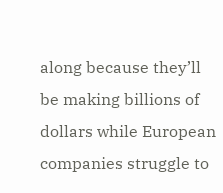along because they’ll be making billions of dollars while European companies struggle to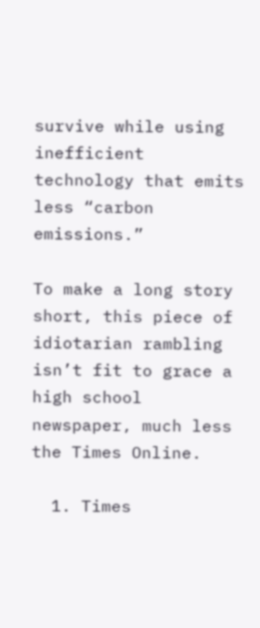survive while using inefficient technology that emits less “carbon emissions.”

To make a long story short, this piece of idiotarian rambling isn’t fit to grace a high school newspaper, much less the Times Online.

  1. Times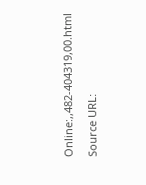Online:,,482-404319,00.html

Source URL: